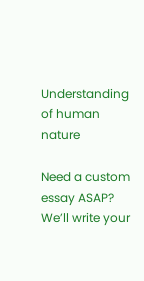Understanding of human nature

Need a custom
essay ASAP?
We’ll write your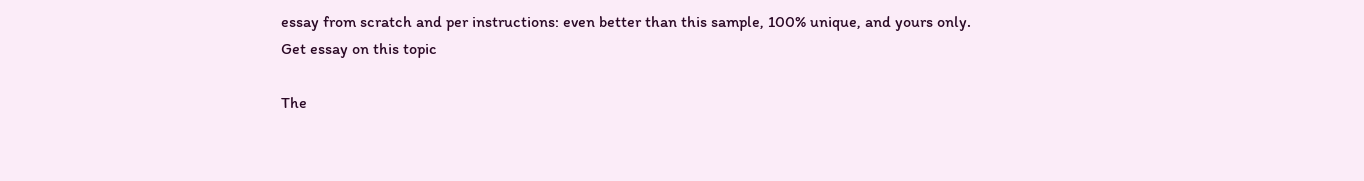essay from scratch and per instructions: even better than this sample, 100% unique, and yours only.
Get essay on this topic

The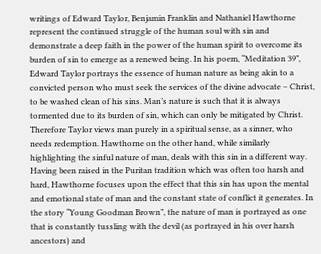writings of Edward Taylor, Benjamin Franklin and Nathaniel Hawthorne represent the continued struggle of the human soul with sin and demonstrate a deep faith in the power of the human spirit to overcome its burden of sin to emerge as a renewed being. In his poem, “Meditation 39”, Edward Taylor portrays the essence of human nature as being akin to a convicted person who must seek the services of the divine advocate – Christ, to be washed clean of his sins. Man’s nature is such that it is always tormented due to its burden of sin, which can only be mitigated by Christ. Therefore Taylor views man purely in a spiritual sense, as a sinner, who needs redemption. Hawthorne on the other hand, while similarly highlighting the sinful nature of man, deals with this sin in a different way. Having been raised in the Puritan tradition which was often too harsh and hard, Hawthorne focuses upon the effect that this sin has upon the mental and emotional state of man and the constant state of conflict it generates. In the story “Young Goodman Brown”, the nature of man is portrayed as one that is constantly tussling with the devil (as portrayed in his over harsh ancestors) and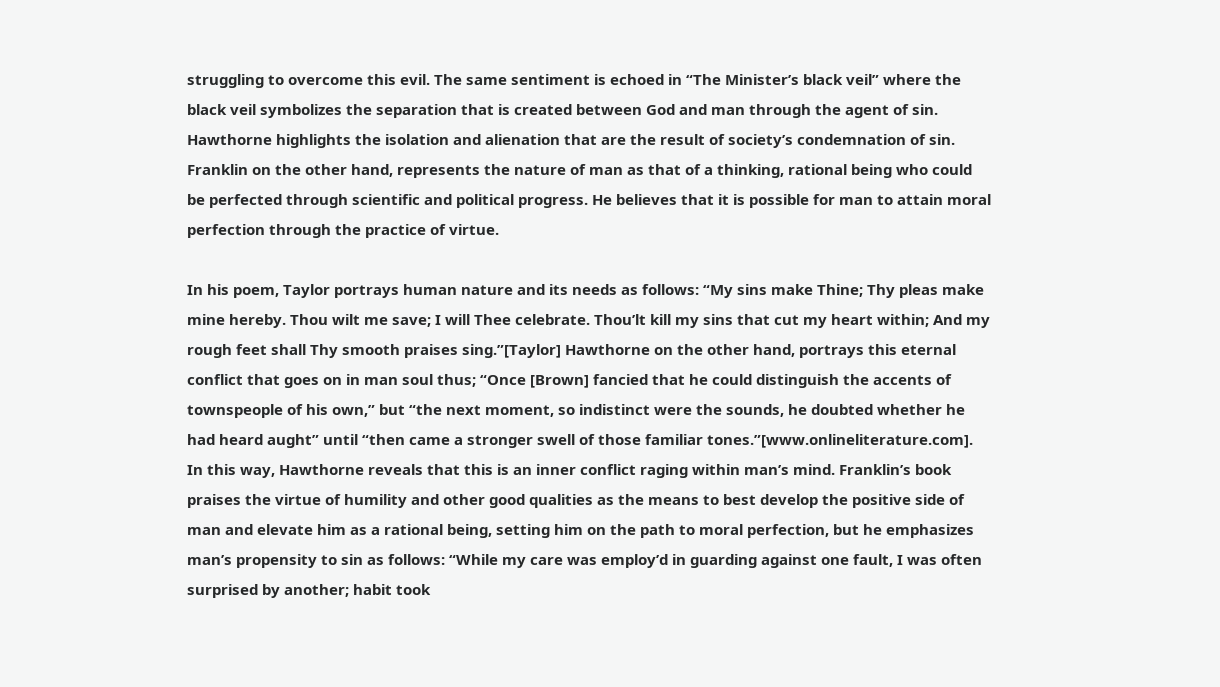struggling to overcome this evil. The same sentiment is echoed in “The Minister’s black veil” where the black veil symbolizes the separation that is created between God and man through the agent of sin. Hawthorne highlights the isolation and alienation that are the result of society’s condemnation of sin. Franklin on the other hand, represents the nature of man as that of a thinking, rational being who could be perfected through scientific and political progress. He believes that it is possible for man to attain moral perfection through the practice of virtue.

In his poem, Taylor portrays human nature and its needs as follows: “My sins make Thine; Thy pleas make mine hereby. Thou wilt me save; I will Thee celebrate. Thou’lt kill my sins that cut my heart within; And my rough feet shall Thy smooth praises sing.”[Taylor] Hawthorne on the other hand, portrays this eternal conflict that goes on in man soul thus; “Once [Brown] fancied that he could distinguish the accents of townspeople of his own,” but “the next moment, so indistinct were the sounds, he doubted whether he had heard aught” until “then came a stronger swell of those familiar tones.”[www.onlineliterature.com]. In this way, Hawthorne reveals that this is an inner conflict raging within man’s mind. Franklin’s book praises the virtue of humility and other good qualities as the means to best develop the positive side of man and elevate him as a rational being, setting him on the path to moral perfection, but he emphasizes man’s propensity to sin as follows: “While my care was employ’d in guarding against one fault, I was often surprised by another; habit took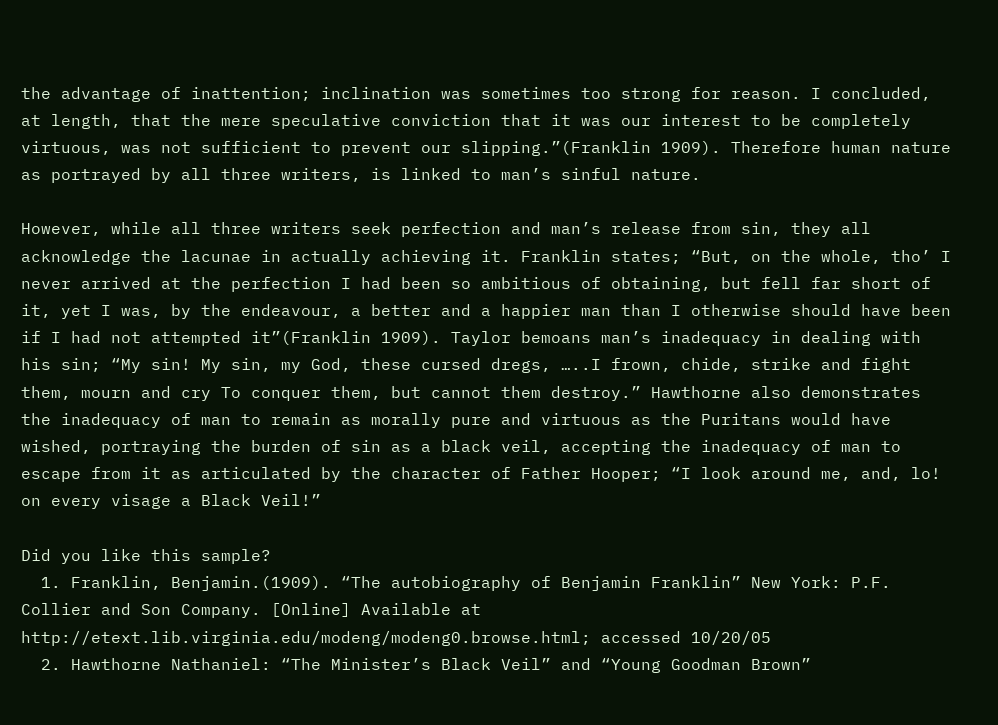the advantage of inattention; inclination was sometimes too strong for reason. I concluded, at length, that the mere speculative conviction that it was our interest to be completely virtuous, was not sufficient to prevent our slipping.”(Franklin 1909). Therefore human nature as portrayed by all three writers, is linked to man’s sinful nature.

However, while all three writers seek perfection and man’s release from sin, they all acknowledge the lacunae in actually achieving it. Franklin states; “But, on the whole, tho’ I never arrived at the perfection I had been so ambitious of obtaining, but fell far short of it, yet I was, by the endeavour, a better and a happier man than I otherwise should have been if I had not attempted it”(Franklin 1909). Taylor bemoans man’s inadequacy in dealing with his sin; “My sin! My sin, my God, these cursed dregs, …..I frown, chide, strike and fight them, mourn and cry To conquer them, but cannot them destroy.” Hawthorne also demonstrates the inadequacy of man to remain as morally pure and virtuous as the Puritans would have wished, portraying the burden of sin as a black veil, accepting the inadequacy of man to escape from it as articulated by the character of Father Hooper; “I look around me, and, lo! on every visage a Black Veil!”

Did you like this sample?
  1. Franklin, Benjamin.(1909). “The autobiography of Benjamin Franklin” New York: P.F. Collier and Son Company. [Online] Available at http://etext.lib.virginia.edu/modeng/modeng0.browse.html; accessed 10/20/05
  2. Hawthorne Nathaniel: “The Minister’s Black Veil” and “Young Goodman Brown”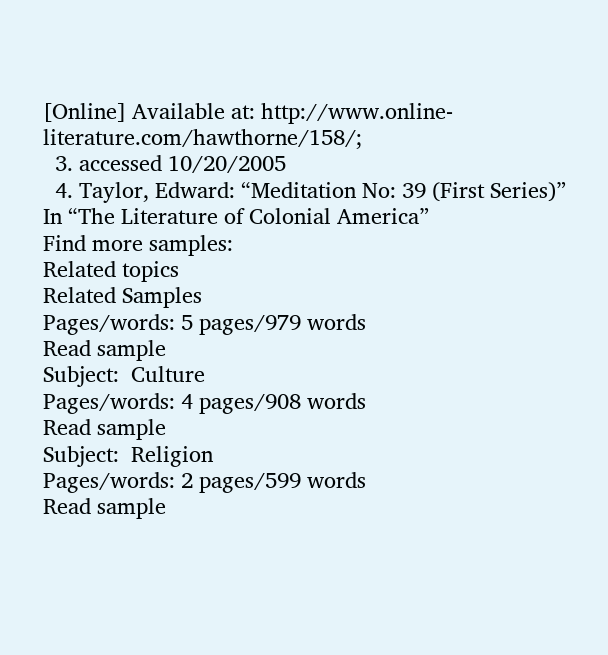[Online] Available at: http://www.online-literature.com/hawthorne/158/;
  3. accessed 10/20/2005
  4. Taylor, Edward: “Meditation No: 39 (First Series)” In “The Literature of Colonial America”
Find more samples:
Related topics
Related Samples
Pages/words: 5 pages/979 words
Read sample
Subject:  Culture
Pages/words: 4 pages/908 words
Read sample
Subject:  Religion
Pages/words: 2 pages/599 words
Read sample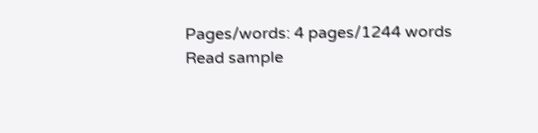Pages/words: 4 pages/1244 words
Read sample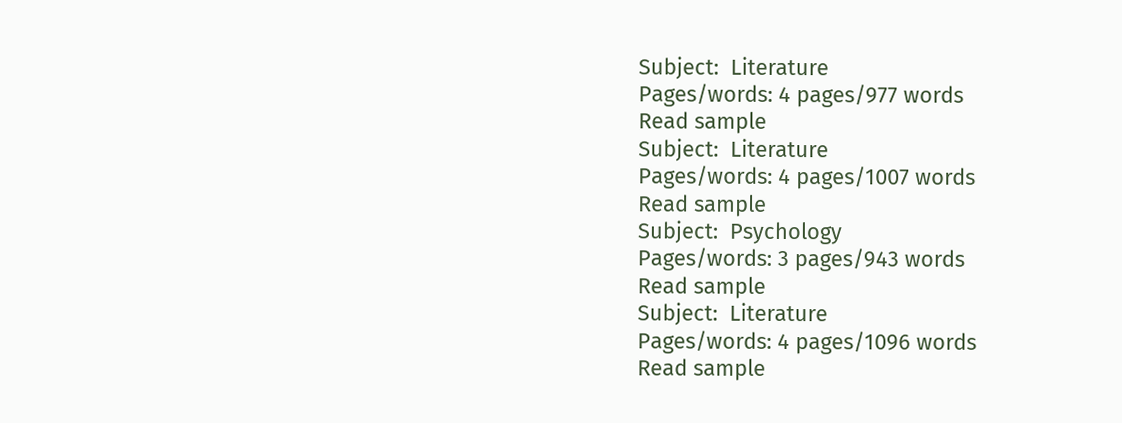Subject:  Literature
Pages/words: 4 pages/977 words
Read sample
Subject:  Literature
Pages/words: 4 pages/1007 words
Read sample
Subject:  Psychology
Pages/words: 3 pages/943 words
Read sample
Subject:  Literature
Pages/words: 4 pages/1096 words
Read sample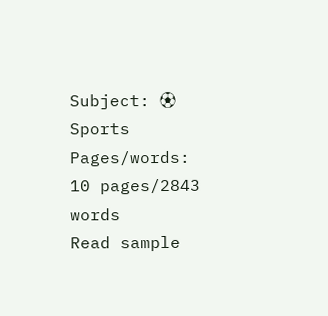Subject: ⚽ Sports
Pages/words: 10 pages/2843 words
Read sample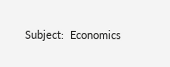Subject:  Economics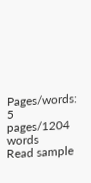Pages/words: 5 pages/1204 words
Read sample